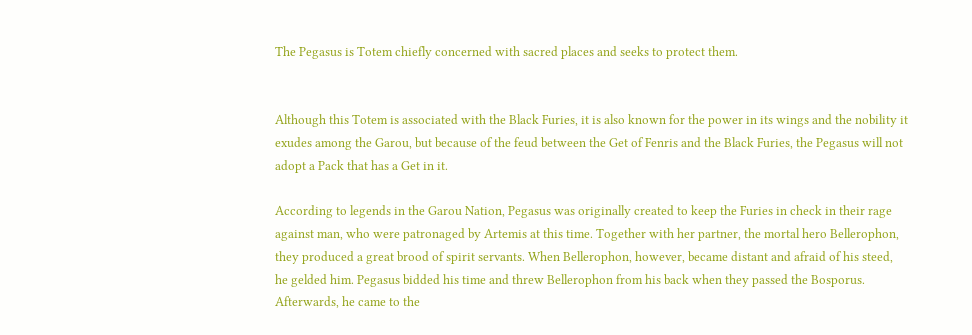The Pegasus is Totem chiefly concerned with sacred places and seeks to protect them.


Although this Totem is associated with the Black Furies, it is also known for the power in its wings and the nobility it exudes among the Garou, but because of the feud between the Get of Fenris and the Black Furies, the Pegasus will not adopt a Pack that has a Get in it.

According to legends in the Garou Nation, Pegasus was originally created to keep the Furies in check in their rage against man, who were patronaged by Artemis at this time. Together with her partner, the mortal hero Bellerophon, they produced a great brood of spirit servants. When Bellerophon, however, became distant and afraid of his steed, he gelded him. Pegasus bidded his time and threw Bellerophon from his back when they passed the Bosporus. Afterwards, he came to the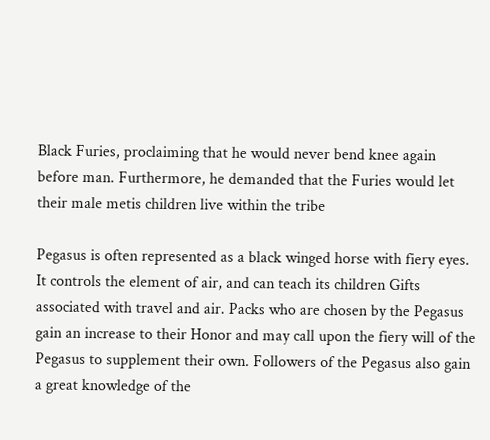Black Furies, proclaiming that he would never bend knee again before man. Furthermore, he demanded that the Furies would let their male metis children live within the tribe

Pegasus is often represented as a black winged horse with fiery eyes. It controls the element of air, and can teach its children Gifts associated with travel and air. Packs who are chosen by the Pegasus gain an increase to their Honor and may call upon the fiery will of the Pegasus to supplement their own. Followers of the Pegasus also gain a great knowledge of the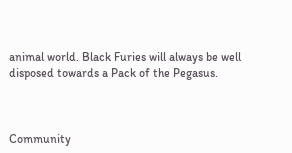animal world. Black Furies will always be well disposed towards a Pack of the Pegasus.



Community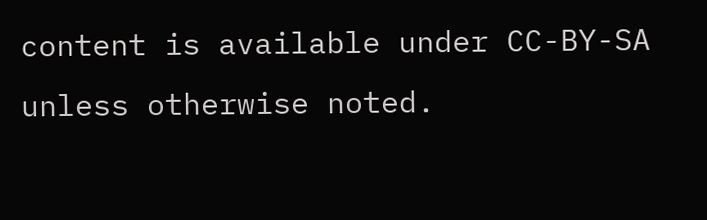content is available under CC-BY-SA unless otherwise noted.